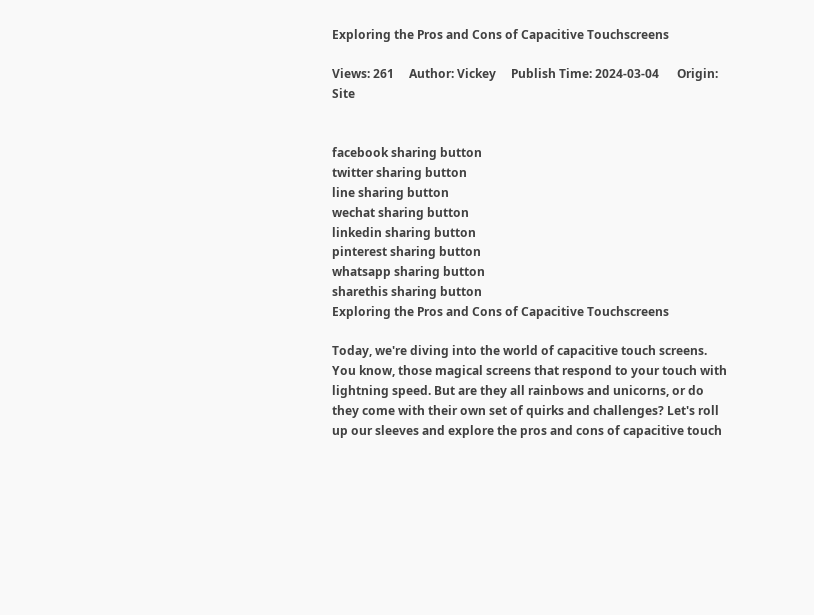Exploring the Pros and Cons of Capacitive Touchscreens

Views: 261     Author: Vickey     Publish Time: 2024-03-04      Origin: Site


facebook sharing button
twitter sharing button
line sharing button
wechat sharing button
linkedin sharing button
pinterest sharing button
whatsapp sharing button
sharethis sharing button
Exploring the Pros and Cons of Capacitive Touchscreens

Today, we're diving into the world of capacitive touch screens. You know, those magical screens that respond to your touch with lightning speed. But are they all rainbows and unicorns, or do they come with their own set of quirks and challenges? Let's roll up our sleeves and explore the pros and cons of capacitive touch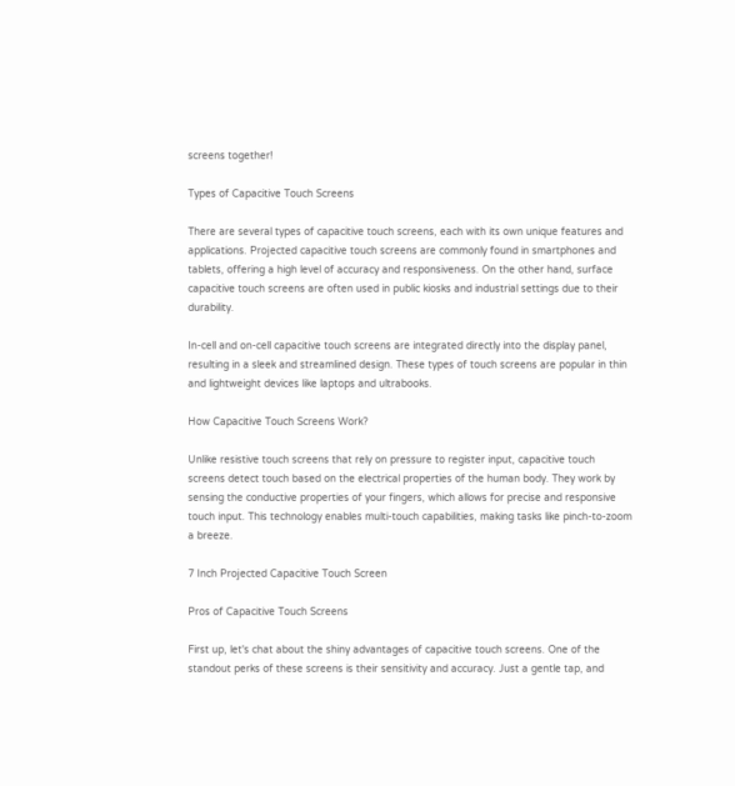screens together!

Types of Capacitive Touch Screens

There are several types of capacitive touch screens, each with its own unique features and applications. Projected capacitive touch screens are commonly found in smartphones and tablets, offering a high level of accuracy and responsiveness. On the other hand, surface capacitive touch screens are often used in public kiosks and industrial settings due to their durability.

In-cell and on-cell capacitive touch screens are integrated directly into the display panel, resulting in a sleek and streamlined design. These types of touch screens are popular in thin and lightweight devices like laptops and ultrabooks.

How Capacitive Touch Screens Work?

Unlike resistive touch screens that rely on pressure to register input, capacitive touch screens detect touch based on the electrical properties of the human body. They work by sensing the conductive properties of your fingers, which allows for precise and responsive touch input. This technology enables multi-touch capabilities, making tasks like pinch-to-zoom a breeze.

7 Inch Projected Capacitive Touch Screen

Pros of Capacitive Touch Screens

First up, let's chat about the shiny advantages of capacitive touch screens. One of the standout perks of these screens is their sensitivity and accuracy. Just a gentle tap, and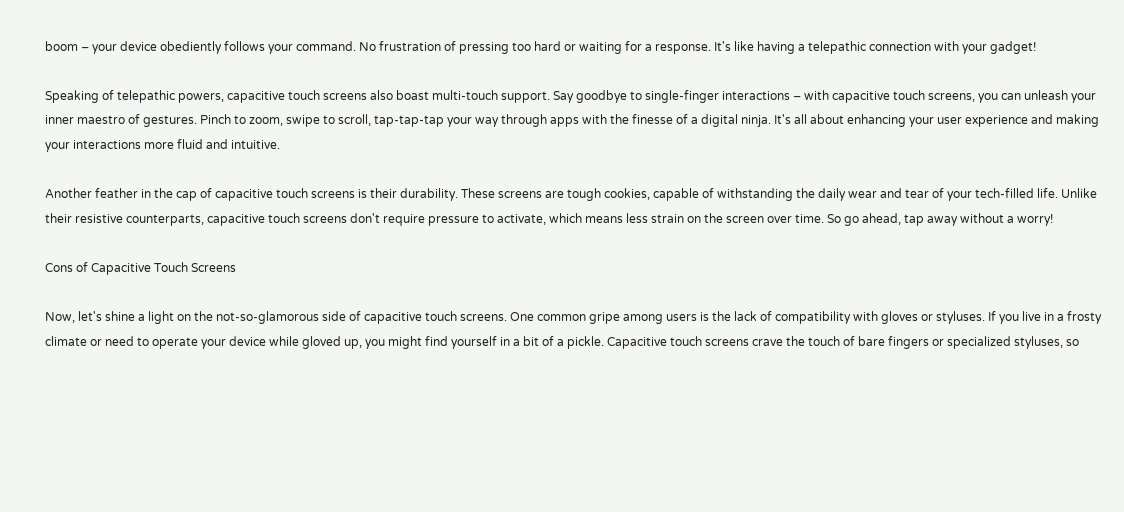boom – your device obediently follows your command. No frustration of pressing too hard or waiting for a response. It's like having a telepathic connection with your gadget!

Speaking of telepathic powers, capacitive touch screens also boast multi-touch support. Say goodbye to single-finger interactions – with capacitive touch screens, you can unleash your inner maestro of gestures. Pinch to zoom, swipe to scroll, tap-tap-tap your way through apps with the finesse of a digital ninja. It's all about enhancing your user experience and making your interactions more fluid and intuitive.

Another feather in the cap of capacitive touch screens is their durability. These screens are tough cookies, capable of withstanding the daily wear and tear of your tech-filled life. Unlike their resistive counterparts, capacitive touch screens don't require pressure to activate, which means less strain on the screen over time. So go ahead, tap away without a worry!

Cons of Capacitive Touch Screens

Now, let's shine a light on the not-so-glamorous side of capacitive touch screens. One common gripe among users is the lack of compatibility with gloves or styluses. If you live in a frosty climate or need to operate your device while gloved up, you might find yourself in a bit of a pickle. Capacitive touch screens crave the touch of bare fingers or specialized styluses, so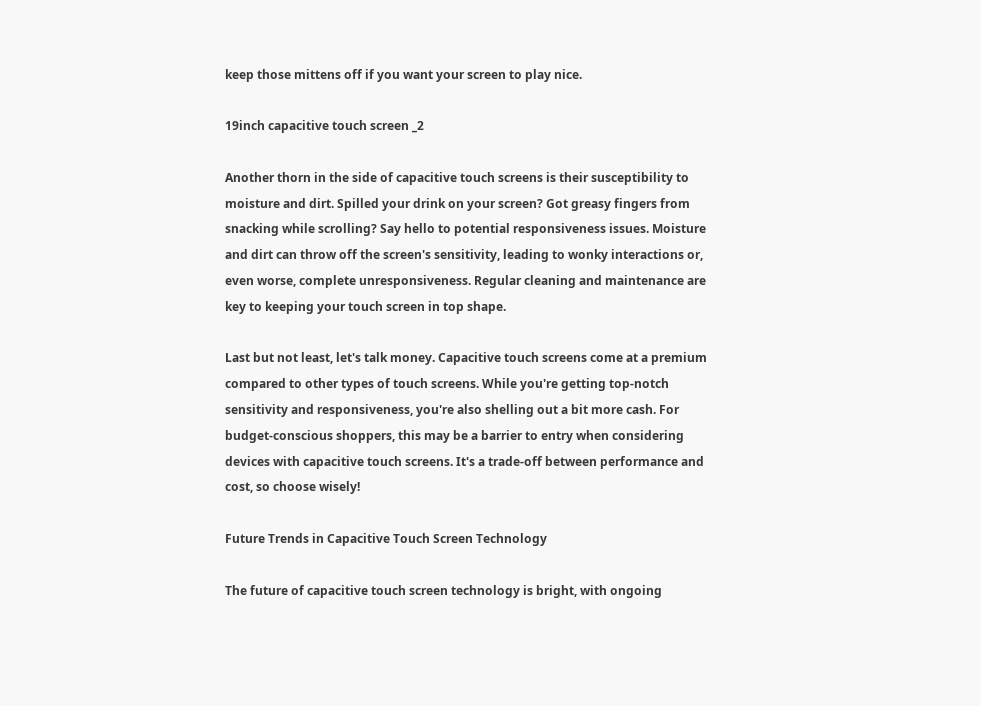keep those mittens off if you want your screen to play nice.

19inch capacitive touch screen _2

Another thorn in the side of capacitive touch screens is their susceptibility to moisture and dirt. Spilled your drink on your screen? Got greasy fingers from snacking while scrolling? Say hello to potential responsiveness issues. Moisture and dirt can throw off the screen's sensitivity, leading to wonky interactions or, even worse, complete unresponsiveness. Regular cleaning and maintenance are key to keeping your touch screen in top shape.

Last but not least, let's talk money. Capacitive touch screens come at a premium compared to other types of touch screens. While you're getting top-notch sensitivity and responsiveness, you're also shelling out a bit more cash. For budget-conscious shoppers, this may be a barrier to entry when considering devices with capacitive touch screens. It's a trade-off between performance and cost, so choose wisely!

Future Trends in Capacitive Touch Screen Technology

The future of capacitive touch screen technology is bright, with ongoing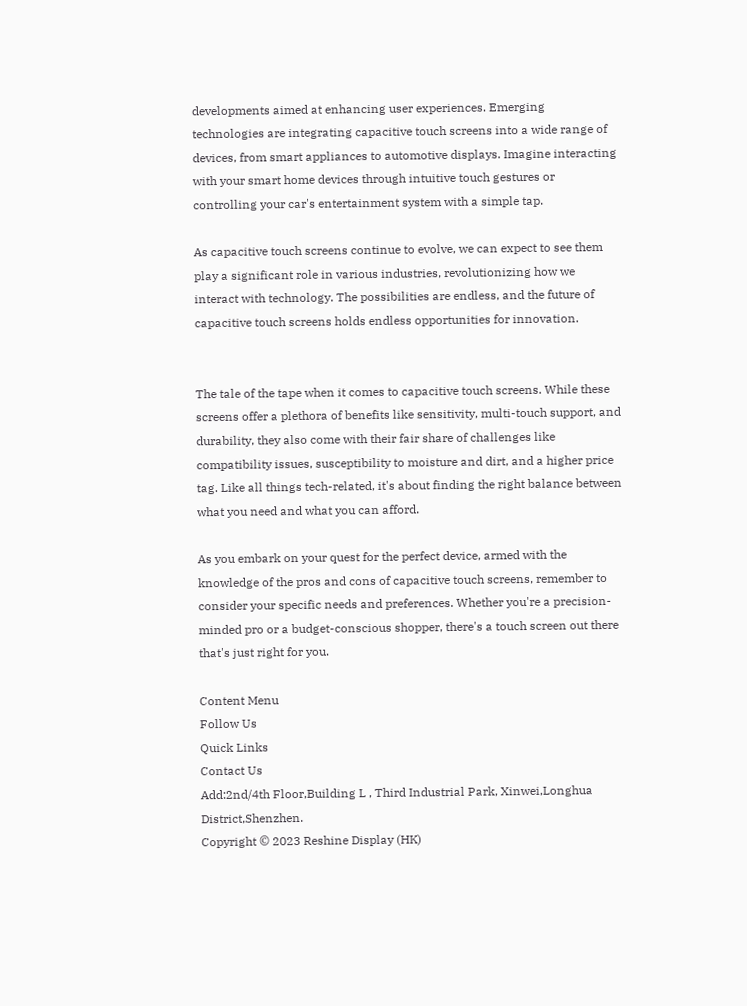developments aimed at enhancing user experiences. Emerging technologies are integrating capacitive touch screens into a wide range of devices, from smart appliances to automotive displays. Imagine interacting with your smart home devices through intuitive touch gestures or controlling your car's entertainment system with a simple tap.

As capacitive touch screens continue to evolve, we can expect to see them play a significant role in various industries, revolutionizing how we interact with technology. The possibilities are endless, and the future of capacitive touch screens holds endless opportunities for innovation.


The tale of the tape when it comes to capacitive touch screens. While these screens offer a plethora of benefits like sensitivity, multi-touch support, and durability, they also come with their fair share of challenges like compatibility issues, susceptibility to moisture and dirt, and a higher price tag. Like all things tech-related, it's about finding the right balance between what you need and what you can afford.

As you embark on your quest for the perfect device, armed with the knowledge of the pros and cons of capacitive touch screens, remember to consider your specific needs and preferences. Whether you're a precision-minded pro or a budget-conscious shopper, there's a touch screen out there that's just right for you.

Content Menu
Follow Us
Quick Links
Contact Us
Add:2nd/4th Floor,Building L , Third Industrial Park, Xinwei,Longhua District,Shenzhen.
Copyright © 2023 Reshine Display (HK)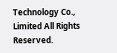Technology Co., Limited All Rights Reserved.